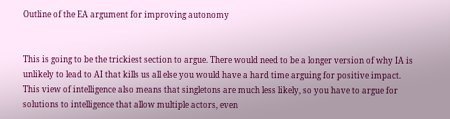Outline of the EA argument for improving autonomy


This is going to be the trickiest section to argue. There would need to be a longer version of why IA is unlikely to lead to AI that kills us all else you would have a hard time arguing for positive impact. This view of intelligence also means that singletons are much less likely, so you have to argue for solutions to intelligence that allow multiple actors, even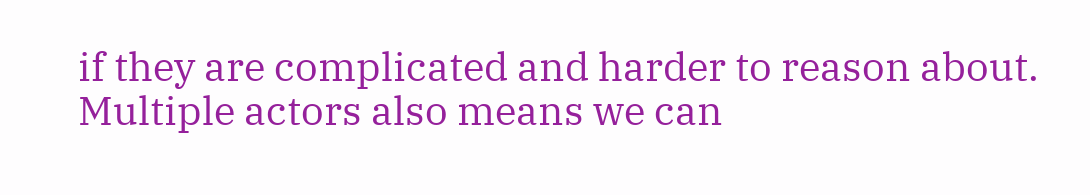if they are complicated and harder to reason about. Multiple actors also means we can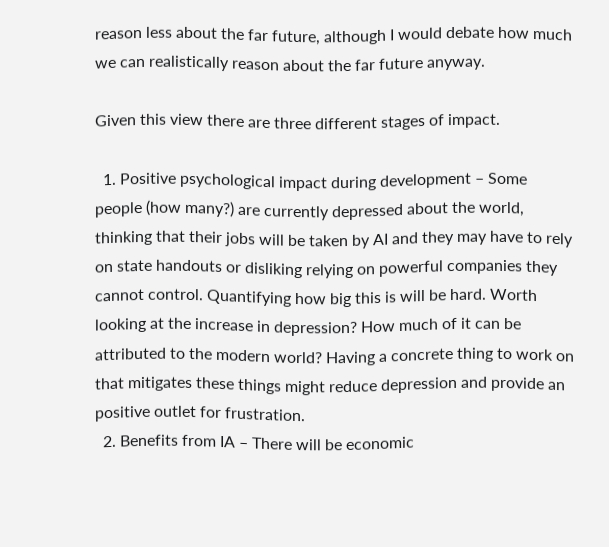reason less about the far future, although I would debate how much we can realistically reason about the far future anyway.

Given this view there are three different stages of impact.

  1. Positive psychological impact during development – Some people (how many?) are currently depressed about the world, thinking that their jobs will be taken by AI and they may have to rely on state handouts or disliking relying on powerful companies they cannot control. Quantifying how big this is will be hard. Worth looking at the increase in depression? How much of it can be attributed to the modern world? Having a concrete thing to work on that mitigates these things might reduce depression and provide an positive outlet for frustration.
  2. Benefits from IA – There will be economic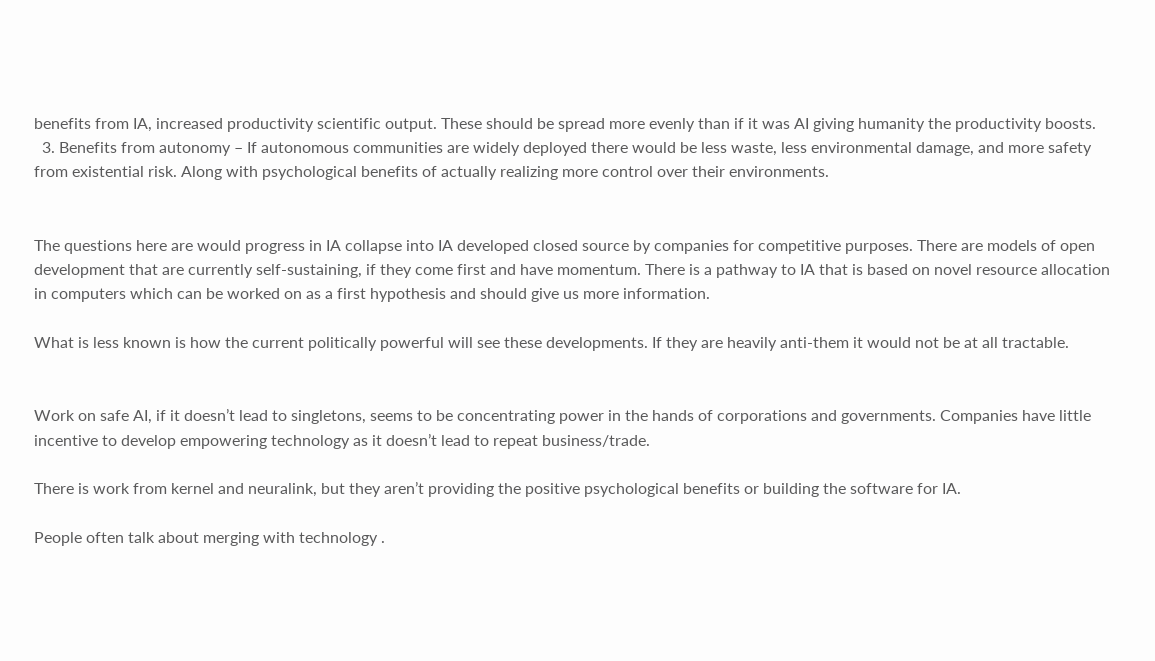benefits from IA, increased productivity scientific output. These should be spread more evenly than if it was AI giving humanity the productivity boosts.
  3. Benefits from autonomy – If autonomous communities are widely deployed there would be less waste, less environmental damage, and more safety from existential risk. Along with psychological benefits of actually realizing more control over their environments.


The questions here are would progress in IA collapse into IA developed closed source by companies for competitive purposes. There are models of open development that are currently self-sustaining, if they come first and have momentum. There is a pathway to IA that is based on novel resource allocation in computers which can be worked on as a first hypothesis and should give us more information.

What is less known is how the current politically powerful will see these developments. If they are heavily anti-them it would not be at all tractable.


Work on safe AI, if it doesn’t lead to singletons, seems to be concentrating power in the hands of corporations and governments. Companies have little incentive to develop empowering technology as it doesn’t lead to repeat business/trade.

There is work from kernel and neuralink, but they aren’t providing the positive psychological benefits or building the software for IA.

People often talk about merging with technology .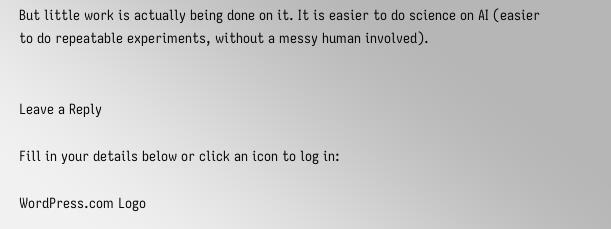But little work is actually being done on it. It is easier to do science on AI (easier to do repeatable experiments, without a messy human involved).


Leave a Reply

Fill in your details below or click an icon to log in:

WordPress.com Logo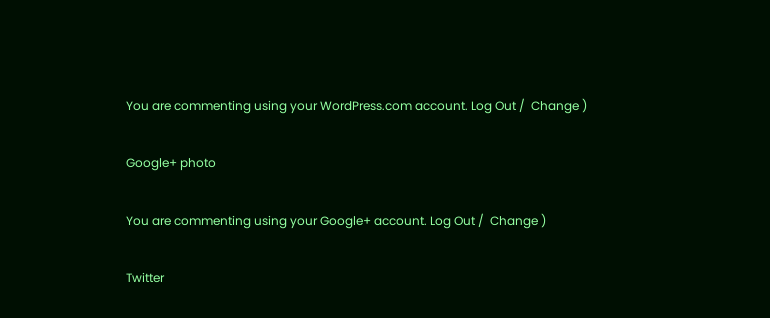You are commenting using your WordPress.com account. Log Out /  Change )

Google+ photo

You are commenting using your Google+ account. Log Out /  Change )

Twitter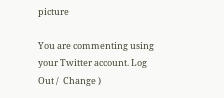picture

You are commenting using your Twitter account. Log Out /  Change )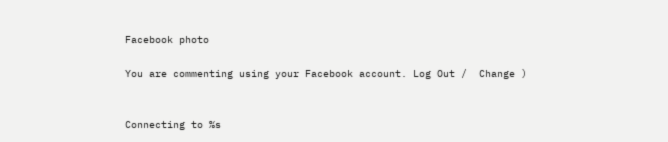Facebook photo

You are commenting using your Facebook account. Log Out /  Change )


Connecting to %s